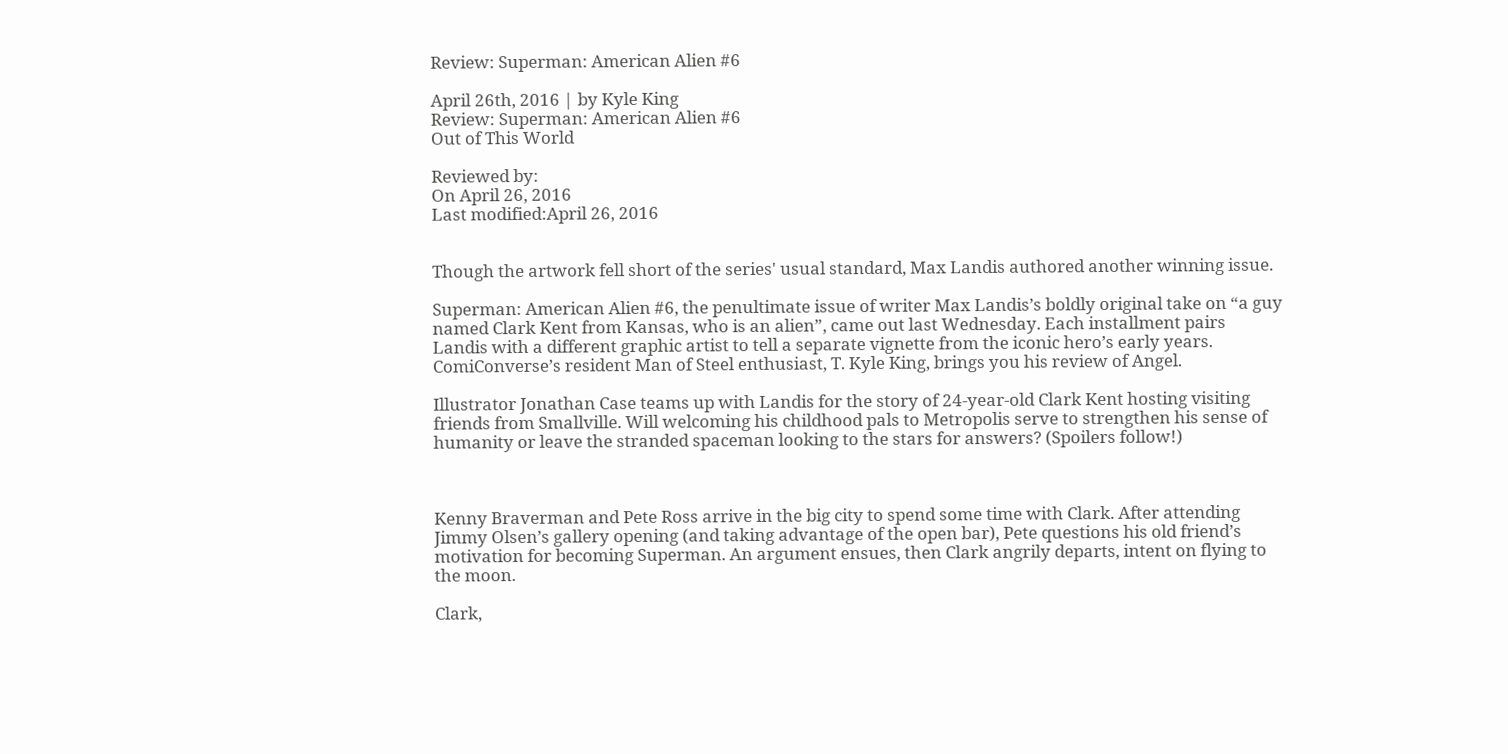Review: Superman: American Alien #6

April 26th, 2016 | by Kyle King
Review: Superman: American Alien #6
Out of This World

Reviewed by:
On April 26, 2016
Last modified:April 26, 2016


Though the artwork fell short of the series' usual standard, Max Landis authored another winning issue.

Superman: American Alien #6, the penultimate issue of writer Max Landis’s boldly original take on “a guy named Clark Kent from Kansas, who is an alien”, came out last Wednesday. Each installment pairs Landis with a different graphic artist to tell a separate vignette from the iconic hero’s early years. ComiConverse’s resident Man of Steel enthusiast, T. Kyle King, brings you his review of Angel.

Illustrator Jonathan Case teams up with Landis for the story of 24-year-old Clark Kent hosting visiting friends from Smallville. Will welcoming his childhood pals to Metropolis serve to strengthen his sense of humanity or leave the stranded spaceman looking to the stars for answers? (Spoilers follow!)



Kenny Braverman and Pete Ross arrive in the big city to spend some time with Clark. After attending Jimmy Olsen’s gallery opening (and taking advantage of the open bar), Pete questions his old friend’s motivation for becoming Superman. An argument ensues, then Clark angrily departs, intent on flying to the moon.

Clark,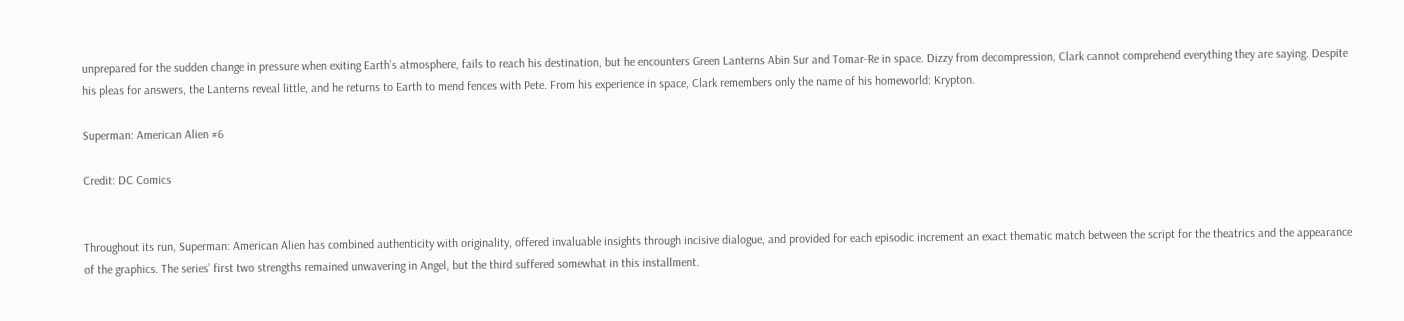unprepared for the sudden change in pressure when exiting Earth’s atmosphere, fails to reach his destination, but he encounters Green Lanterns Abin Sur and Tomar-Re in space. Dizzy from decompression, Clark cannot comprehend everything they are saying. Despite his pleas for answers, the Lanterns reveal little, and he returns to Earth to mend fences with Pete. From his experience in space, Clark remembers only the name of his homeworld: Krypton.

Superman: American Alien #6

Credit: DC Comics


Throughout its run, Superman: American Alien has combined authenticity with originality, offered invaluable insights through incisive dialogue, and provided for each episodic increment an exact thematic match between the script for the theatrics and the appearance of the graphics. The series’ first two strengths remained unwavering in Angel, but the third suffered somewhat in this installment.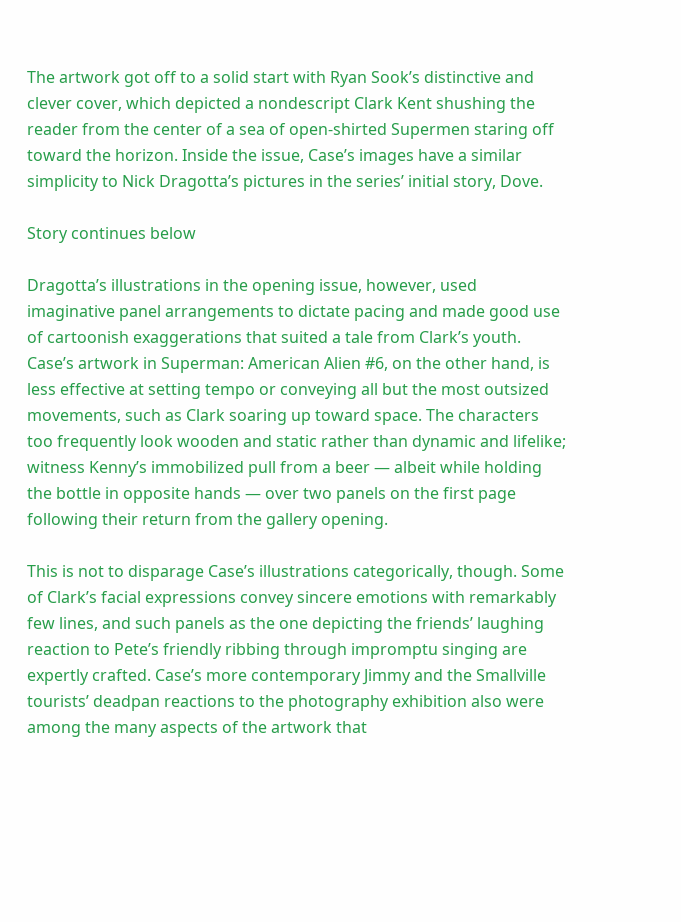The artwork got off to a solid start with Ryan Sook’s distinctive and clever cover, which depicted a nondescript Clark Kent shushing the reader from the center of a sea of open-shirted Supermen staring off toward the horizon. Inside the issue, Case’s images have a similar simplicity to Nick Dragotta’s pictures in the series’ initial story, Dove.

Story continues below

Dragotta’s illustrations in the opening issue, however, used imaginative panel arrangements to dictate pacing and made good use of cartoonish exaggerations that suited a tale from Clark’s youth. Case’s artwork in Superman: American Alien #6, on the other hand, is less effective at setting tempo or conveying all but the most outsized movements, such as Clark soaring up toward space. The characters too frequently look wooden and static rather than dynamic and lifelike; witness Kenny’s immobilized pull from a beer — albeit while holding the bottle in opposite hands — over two panels on the first page following their return from the gallery opening.

This is not to disparage Case’s illustrations categorically, though. Some of Clark’s facial expressions convey sincere emotions with remarkably few lines, and such panels as the one depicting the friends’ laughing reaction to Pete’s friendly ribbing through impromptu singing are expertly crafted. Case’s more contemporary Jimmy and the Smallville tourists’ deadpan reactions to the photography exhibition also were among the many aspects of the artwork that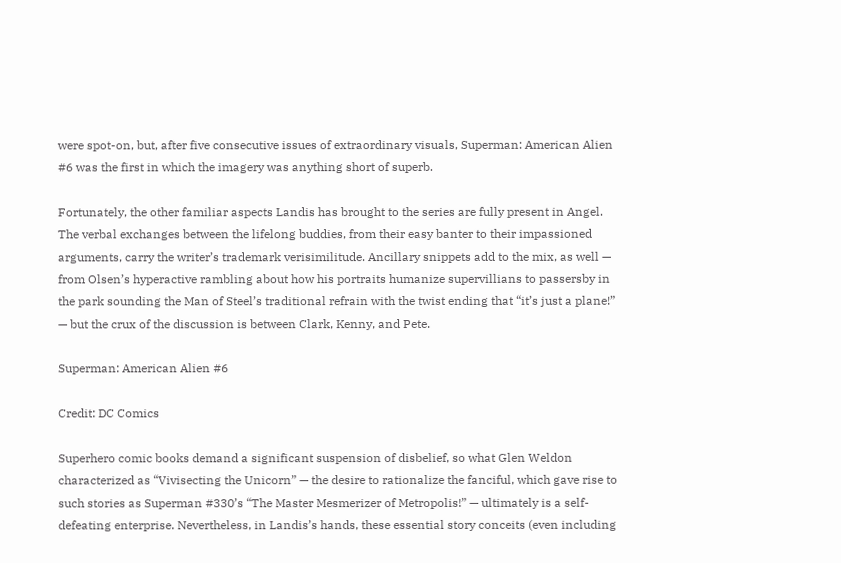were spot-on, but, after five consecutive issues of extraordinary visuals, Superman: American Alien #6 was the first in which the imagery was anything short of superb.

Fortunately, the other familiar aspects Landis has brought to the series are fully present in Angel. The verbal exchanges between the lifelong buddies, from their easy banter to their impassioned arguments, carry the writer’s trademark verisimilitude. Ancillary snippets add to the mix, as well — from Olsen’s hyperactive rambling about how his portraits humanize supervillians to passersby in the park sounding the Man of Steel’s traditional refrain with the twist ending that “it’s just a plane!” — but the crux of the discussion is between Clark, Kenny, and Pete.

Superman: American Alien #6

Credit: DC Comics

Superhero comic books demand a significant suspension of disbelief, so what Glen Weldon characterized as “Vivisecting the Unicorn” — the desire to rationalize the fanciful, which gave rise to such stories as Superman #330’s “The Master Mesmerizer of Metropolis!” — ultimately is a self-defeating enterprise. Nevertheless, in Landis’s hands, these essential story conceits (even including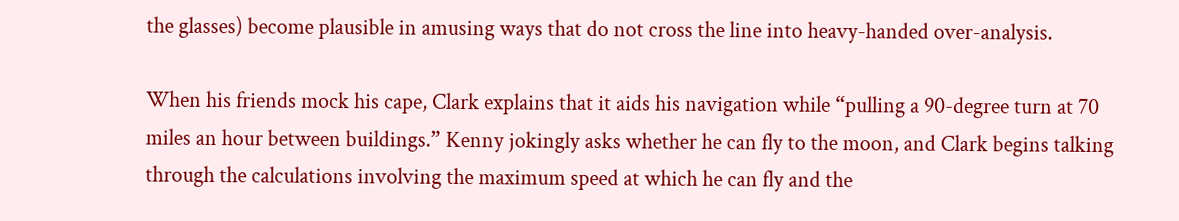the glasses) become plausible in amusing ways that do not cross the line into heavy-handed over-analysis.

When his friends mock his cape, Clark explains that it aids his navigation while “pulling a 90-degree turn at 70 miles an hour between buildings.” Kenny jokingly asks whether he can fly to the moon, and Clark begins talking through the calculations involving the maximum speed at which he can fly and the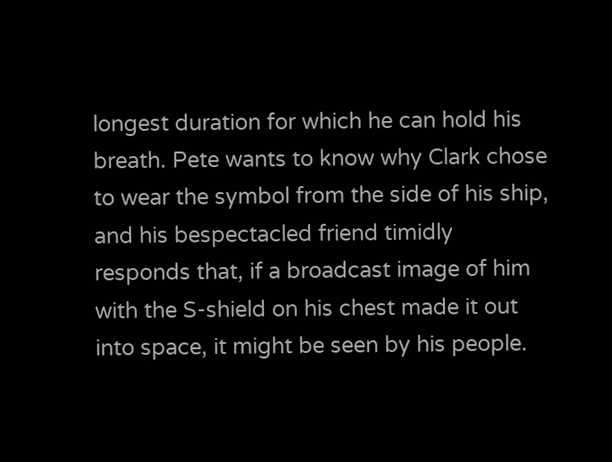longest duration for which he can hold his breath. Pete wants to know why Clark chose to wear the symbol from the side of his ship, and his bespectacled friend timidly responds that, if a broadcast image of him with the S-shield on his chest made it out into space, it might be seen by his people.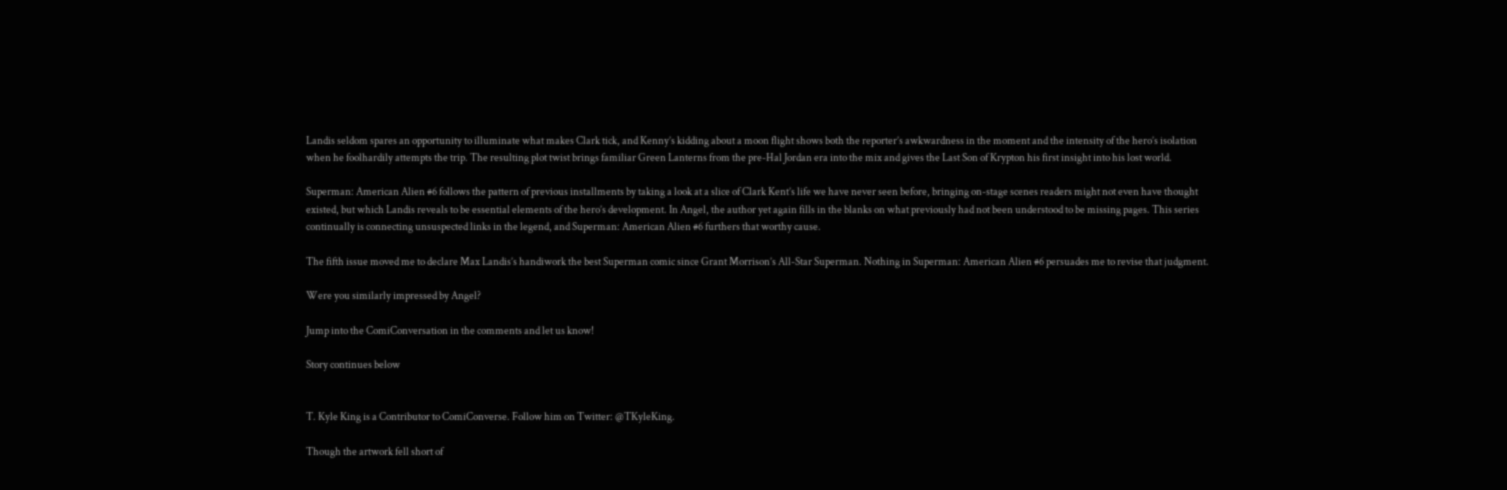Landis seldom spares an opportunity to illuminate what makes Clark tick, and Kenny’s kidding about a moon flight shows both the reporter’s awkwardness in the moment and the intensity of the hero’s isolation when he foolhardily attempts the trip. The resulting plot twist brings familiar Green Lanterns from the pre-Hal Jordan era into the mix and gives the Last Son of Krypton his first insight into his lost world.

Superman: American Alien #6 follows the pattern of previous installments by taking a look at a slice of Clark Kent’s life we have never seen before, bringing on-stage scenes readers might not even have thought existed, but which Landis reveals to be essential elements of the hero’s development. In Angel, the author yet again fills in the blanks on what previously had not been understood to be missing pages. This series continually is connecting unsuspected links in the legend, and Superman: American Alien #6 furthers that worthy cause.

The fifth issue moved me to declare Max Landis’s handiwork the best Superman comic since Grant Morrison’s All-Star Superman. Nothing in Superman: American Alien #6 persuades me to revise that judgment.

Were you similarly impressed by Angel?

Jump into the ComiConversation in the comments and let us know!

Story continues below


T. Kyle King is a Contributor to ComiConverse. Follow him on Twitter: @TKyleKing.

Though the artwork fell short of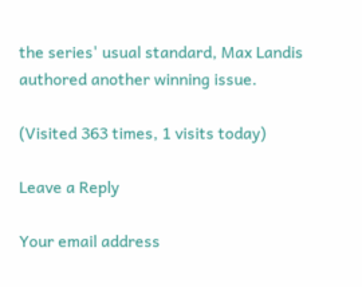the series' usual standard, Max Landis authored another winning issue.

(Visited 363 times, 1 visits today)

Leave a Reply

Your email address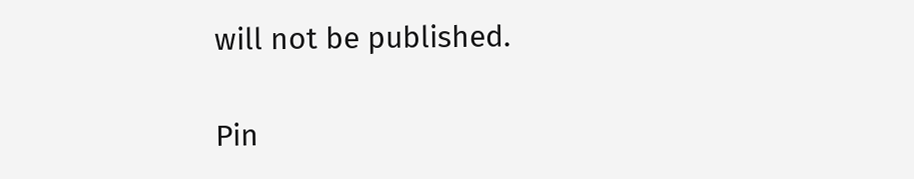will not be published.

Pin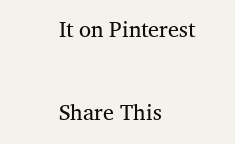It on Pinterest

Share This